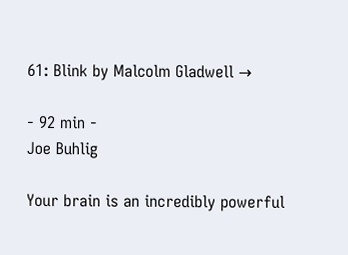61: Blink by Malcolm Gladwell →

- 92 min -
Joe Buhlig

Your brain is an incredibly powerful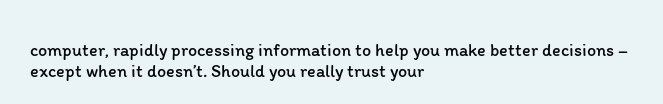computer, rapidly processing information to help you make better decisions – except when it doesn’t. Should you really trust your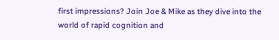first impressions? Join Joe & Mike as they dive into the world of rapid cognition and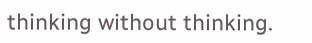thinking without thinking.